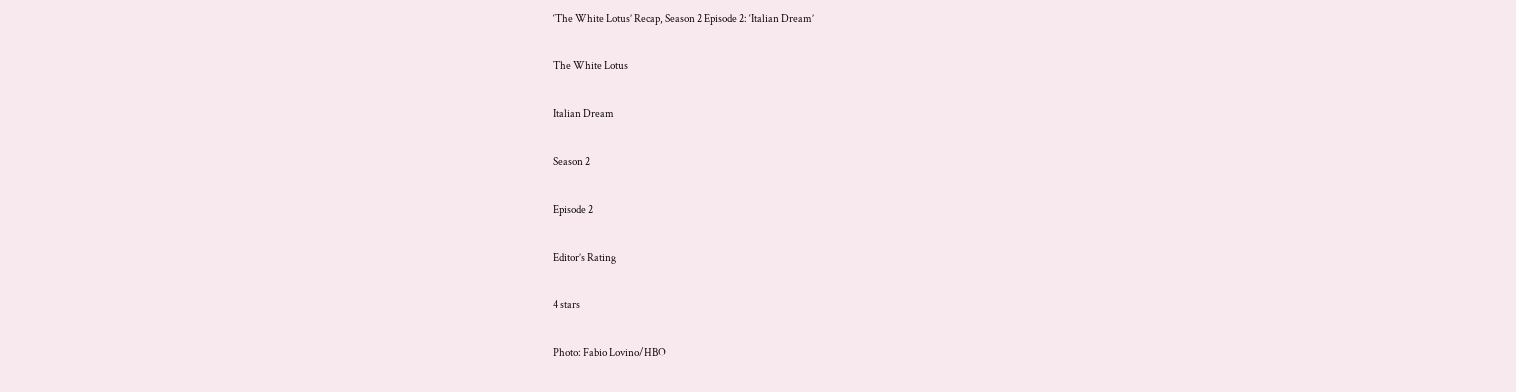‘The White Lotus’ Recap, Season 2 Episode 2: ‘Italian Dream’

The White Lotus

Italian Dream

Season 2

Episode 2

Editor’s Rating

4 stars

Photo: Fabio Lovino/HBO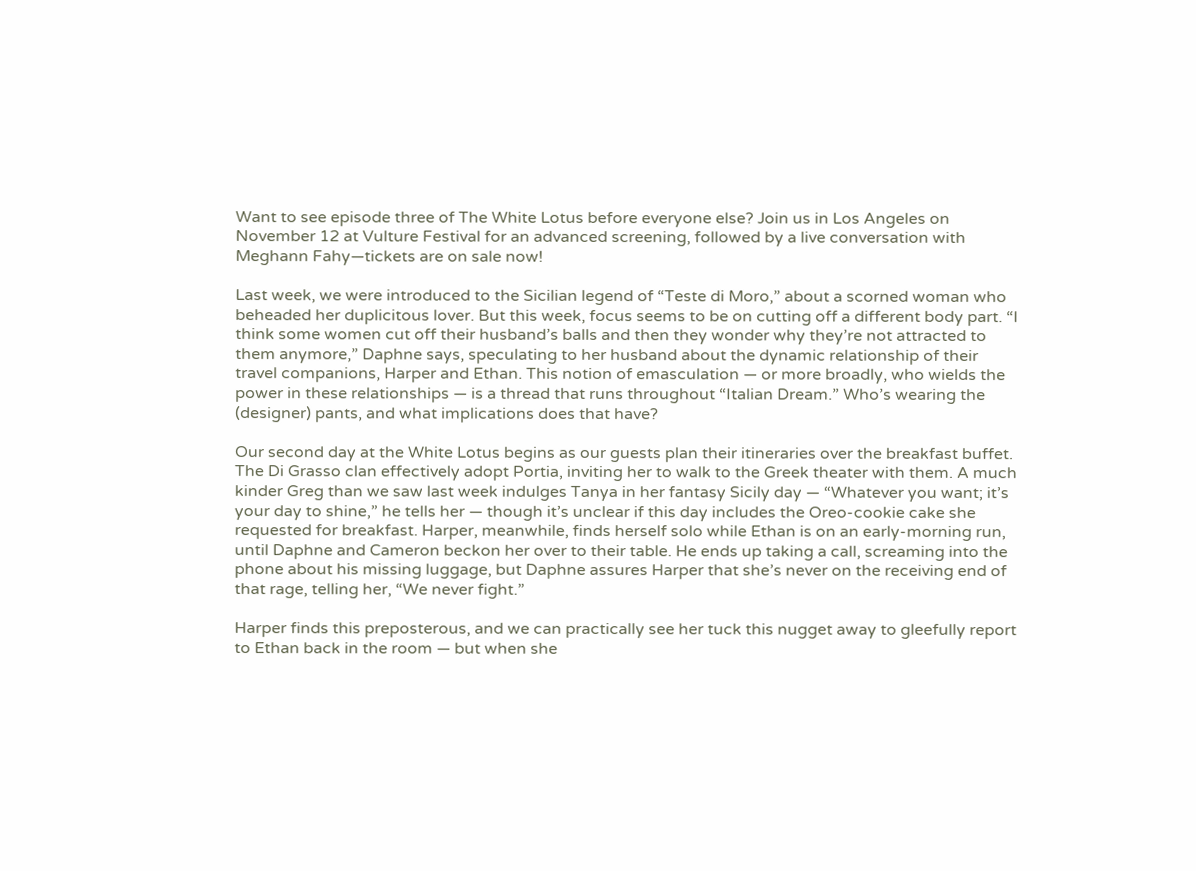Want to see episode three of The White Lotus before everyone else? Join us in Los Angeles on November 12 at Vulture Festival for an advanced screening, followed by a live conversation with Meghann Fahy—tickets are on sale now!

Last week, we were introduced to the Sicilian legend of “Teste di Moro,” about a scorned woman who beheaded her duplicitous lover. But this week, focus seems to be on cutting off a different body part. “I think some women cut off their husband’s balls and then they wonder why they’re not attracted to them anymore,” Daphne says, speculating to her husband about the dynamic relationship of their travel companions, Harper and Ethan. This notion of emasculation — or more broadly, who wields the power in these relationships — is a thread that runs throughout “Italian Dream.” Who’s wearing the (designer) pants, and what implications does that have?

Our second day at the White Lotus begins as our guests plan their itineraries over the breakfast buffet. The Di Grasso clan effectively adopt Portia, inviting her to walk to the Greek theater with them. A much kinder Greg than we saw last week indulges Tanya in her fantasy Sicily day — “Whatever you want; it’s your day to shine,” he tells her — though it’s unclear if this day includes the Oreo-cookie cake she requested for breakfast. Harper, meanwhile, finds herself solo while Ethan is on an early-morning run, until Daphne and Cameron beckon her over to their table. He ends up taking a call, screaming into the phone about his missing luggage, but Daphne assures Harper that she’s never on the receiving end of that rage, telling her, “We never fight.”

Harper finds this preposterous, and we can practically see her tuck this nugget away to gleefully report to Ethan back in the room — but when she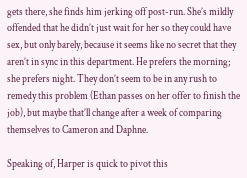gets there, she finds him jerking off post-run. She’s mildly offended that he didn’t just wait for her so they could have sex, but only barely, because it seems like no secret that they aren’t in sync in this department. He prefers the morning; she prefers night. They don’t seem to be in any rush to remedy this problem (Ethan passes on her offer to finish the job), but maybe that’ll change after a week of comparing themselves to Cameron and Daphne.

Speaking of, Harper is quick to pivot this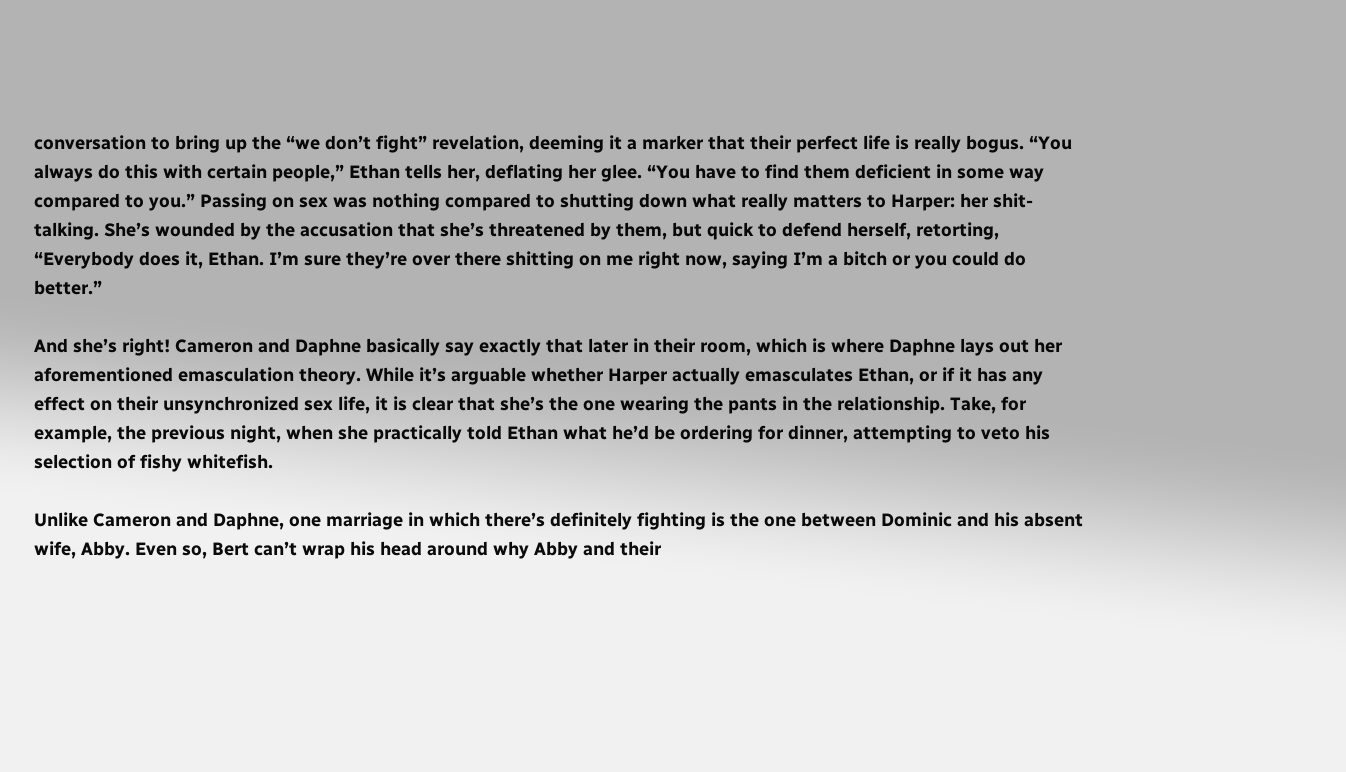conversation to bring up the “we don’t fight” revelation, deeming it a marker that their perfect life is really bogus. “You always do this with certain people,” Ethan tells her, deflating her glee. “You have to find them deficient in some way compared to you.” Passing on sex was nothing compared to shutting down what really matters to Harper: her shit-talking. She’s wounded by the accusation that she’s threatened by them, but quick to defend herself, retorting, “Everybody does it, Ethan. I’m sure they’re over there shitting on me right now, saying I’m a bitch or you could do better.”

And she’s right! Cameron and Daphne basically say exactly that later in their room, which is where Daphne lays out her aforementioned emasculation theory. While it’s arguable whether Harper actually emasculates Ethan, or if it has any effect on their unsynchronized sex life, it is clear that she’s the one wearing the pants in the relationship. Take, for example, the previous night, when she practically told Ethan what he’d be ordering for dinner, attempting to veto his selection of fishy whitefish.

Unlike Cameron and Daphne, one marriage in which there’s definitely fighting is the one between Dominic and his absent wife, Abby. Even so, Bert can’t wrap his head around why Abby and their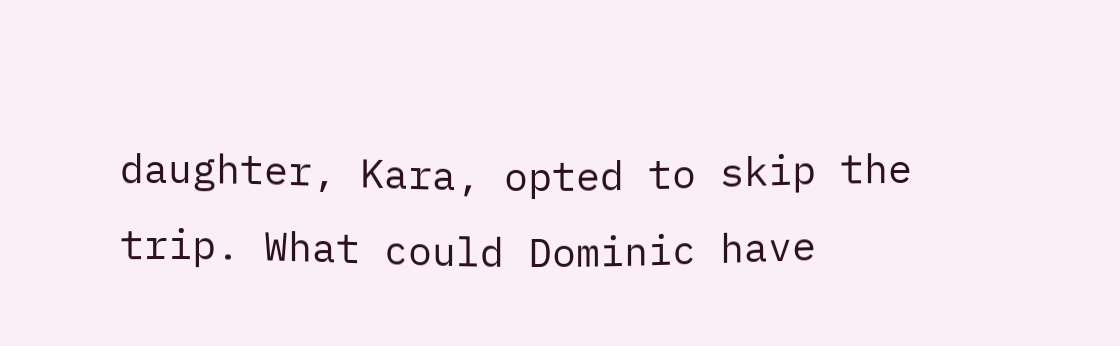daughter, Kara, opted to skip the trip. What could Dominic have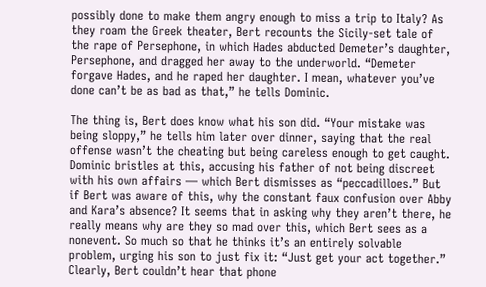possibly done to make them angry enough to miss a trip to Italy? As they roam the Greek theater, Bert recounts the Sicily-set tale of the rape of Persephone, in which Hades abducted Demeter’s daughter, Persephone, and dragged her away to the underworld. “Demeter forgave Hades, and he raped her daughter. I mean, whatever you’ve done can’t be as bad as that,” he tells Dominic.

The thing is, Bert does know what his son did. “Your mistake was being sloppy,” he tells him later over dinner, saying that the real offense wasn’t the cheating but being careless enough to get caught. Dominic bristles at this, accusing his father of not being discreet with his own affairs — which Bert dismisses as “peccadilloes.” But if Bert was aware of this, why the constant faux confusion over Abby and Kara’s absence? It seems that in asking why they aren’t there, he really means why are they so mad over this, which Bert sees as a nonevent. So much so that he thinks it’s an entirely solvable problem, urging his son to just fix it: “Just get your act together.” Clearly, Bert couldn’t hear that phone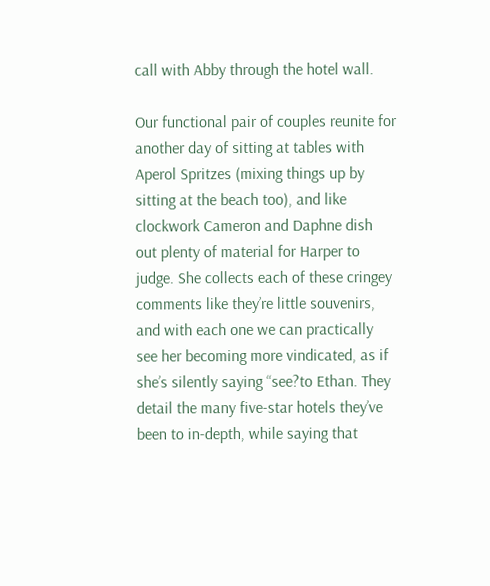call with Abby through the hotel wall.

Our functional pair of couples reunite for another day of sitting at tables with Aperol Spritzes (mixing things up by sitting at the beach too), and like clockwork Cameron and Daphne dish out plenty of material for Harper to judge. She collects each of these cringey comments like they’re little souvenirs, and with each one we can practically see her becoming more vindicated, as if she’s silently saying “see?to Ethan. They detail the many five-star hotels they’ve been to in-depth, while saying that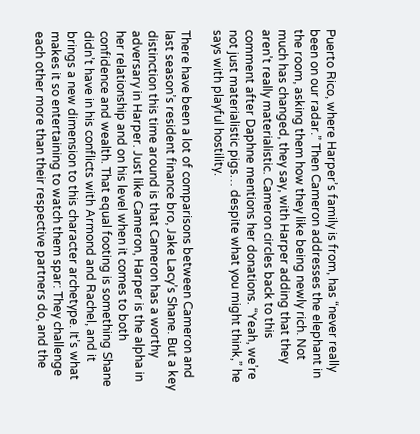Puerto Rico, where Harper’s family is from, has “never really been on our radar.” Then Cameron addresses the elephant in the room, asking them how they like being newly rich. Not much has changed, they say, with Harper adding that they aren’t really materialistic. Cameron circles back to this comment after Daphne mentions her donations. “Yeah, we’re not just materialistic pigs… despite what you might think,” he says with playful hostility.

There have been a lot of comparisons between Cameron and last season’s resident finance bro, Jake Lacy’s Shane. But a key distinction this time around is that Cameron has a worthy adversary in Harper. Just like Cameron, Harper is the alpha in her relationship and on his level when it comes to both confidence and wealth. That equal footing is something Shane didn’t have in his conflicts with Armond and Rachel, and it brings a new dimension to this character archetype. It’s what makes it so entertaining to watch them spar: They challenge each other more than their respective partners do, and the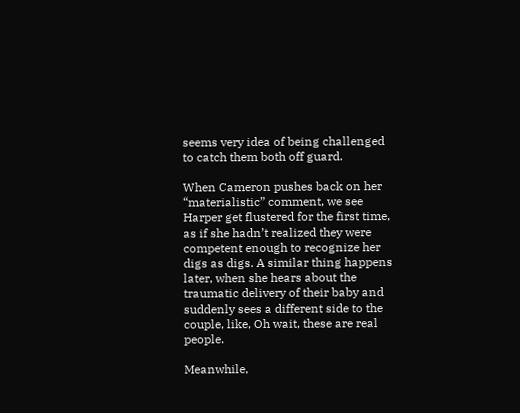seems very idea of being challenged to catch them both off guard.

When Cameron pushes back on her “materialistic” comment, we see Harper get flustered for the first time, as if she hadn’t realized they were competent enough to recognize her digs as digs. A similar thing happens later, when she hears about the traumatic delivery of their baby and suddenly sees a different side to the couple, like, Oh wait, these are real people.

Meanwhile,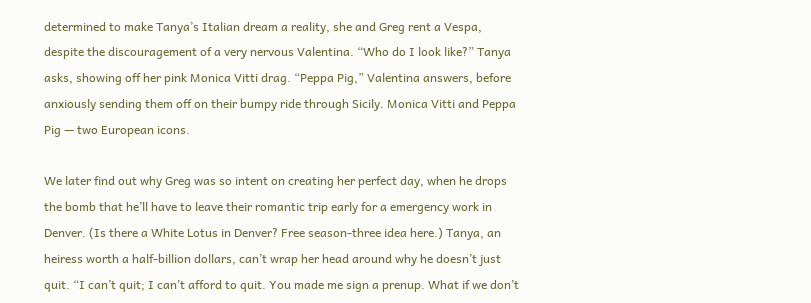determined to make Tanya’s Italian dream a reality, she and Greg rent a Vespa, despite the discouragement of a very nervous Valentina. “Who do I look like?” Tanya asks, showing off her pink Monica Vitti drag. “Peppa Pig,” Valentina answers, before anxiously sending them off on their bumpy ride through Sicily. Monica Vitti and Peppa Pig — two European icons.

We later find out why Greg was so intent on creating her perfect day, when he drops the bomb that he’ll have to leave their romantic trip early for a emergency work in Denver. (Is there a White Lotus in Denver? Free season-three idea here.) Tanya, an heiress worth a half-billion dollars, can’t wrap her head around why he doesn’t just quit. “I can’t quit; I can’t afford to quit. You made me sign a prenup. What if we don’t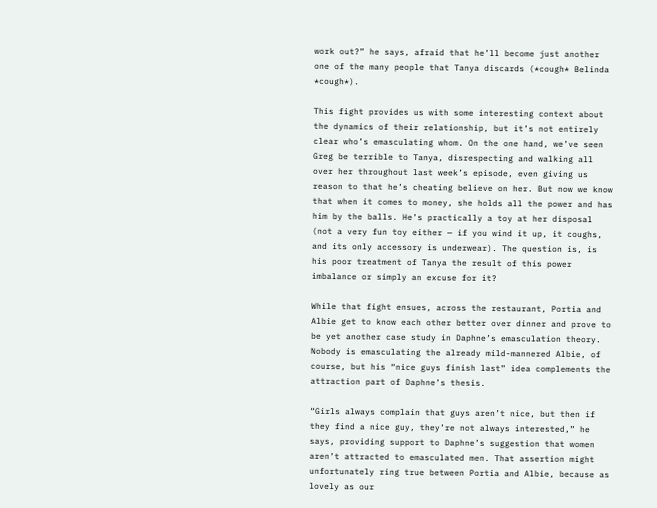work out?” he says, afraid that he’ll become just another one of the many people that Tanya discards (*cough* Belinda *cough*).

This fight provides us with some interesting context about the dynamics of their relationship, but it’s not entirely clear who’s emasculating whom. On the one hand, we’ve seen Greg be terrible to Tanya, disrespecting and walking all over her throughout last week’s episode, even giving us reason to that he’s cheating believe on her. But now we know that when it comes to money, she holds all the power and has him by the balls. He’s practically a toy at her disposal (not a very fun toy either — if you wind it up, it coughs, and its only accessory is underwear). The question is, is his poor treatment of Tanya the result of this power imbalance or simply an excuse for it?

While that fight ensues, across the restaurant, Portia and Albie get to know each other better over dinner and prove to be yet another case study in Daphne’s emasculation theory. Nobody is emasculating the already mild-mannered Albie, of course, but his “nice guys finish last” idea complements the attraction part of Daphne’s thesis.

“Girls always complain that guys aren’t nice, but then if they find a nice guy, they’re not always interested,” he says, providing support to Daphne’s suggestion that women aren’t attracted to emasculated men. That assertion might unfortunately ring true between Portia and Albie, because as lovely as our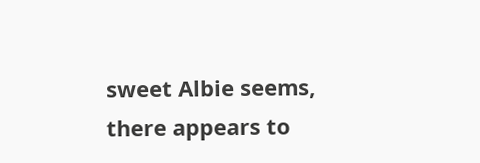sweet Albie seems, there appears to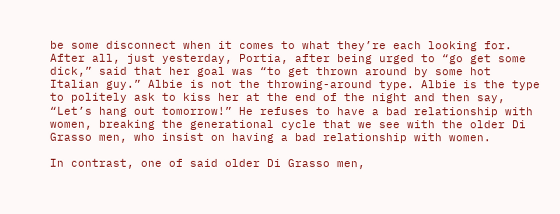be some disconnect when it comes to what they’re each looking for. After all, just yesterday, Portia, after being urged to “go get some dick,” said that her goal was “to get thrown around by some hot Italian guy.” Albie is not the throwing-around type. Albie is the type to politely ask to kiss her at the end of the night and then say, “Let’s hang out tomorrow!” He refuses to have a bad relationship with women, breaking the generational cycle that we see with the older Di Grasso men, who insist on having a bad relationship with women.

In contrast, one of said older Di Grasso men,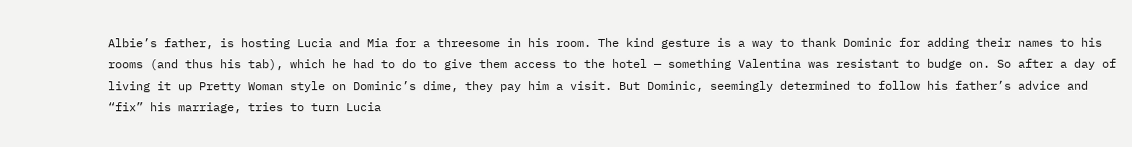Albie’s father, is hosting Lucia and Mia for a threesome in his room. The kind gesture is a way to thank Dominic for adding their names to his rooms (and thus his tab), which he had to do to give them access to the hotel — something Valentina was resistant to budge on. So after a day of living it up Pretty Woman style on Dominic’s dime, they pay him a visit. But Dominic, seemingly determined to follow his father’s advice and “fix” his marriage, tries to turn Lucia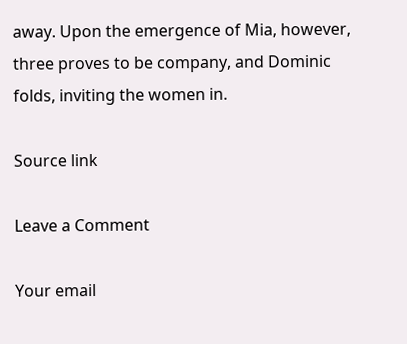away. Upon the emergence of Mia, however, three proves to be company, and Dominic folds, inviting the women in.

Source link

Leave a Comment

Your email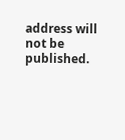address will not be published.